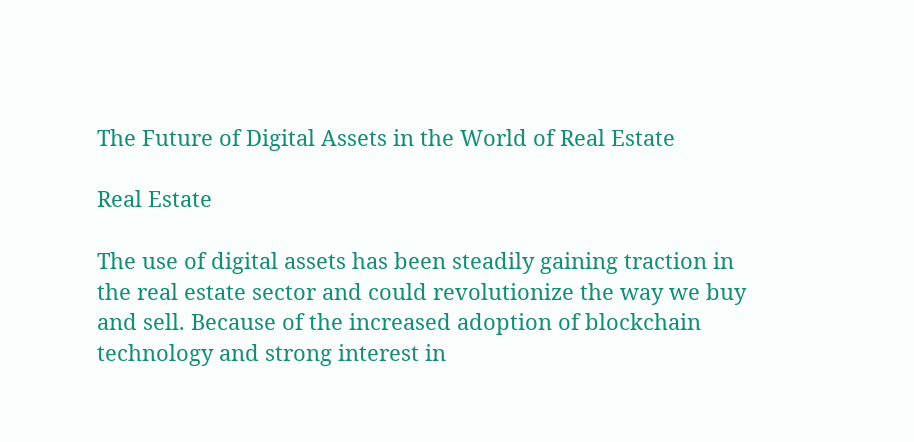The Future of Digital Assets in the World of Real Estate

Real Estate

The use of digital assets has been steadily gaining traction in the real estate sector and could revolutionize the way we buy and sell. Because of the increased adoption of blockchain technology and strong interest in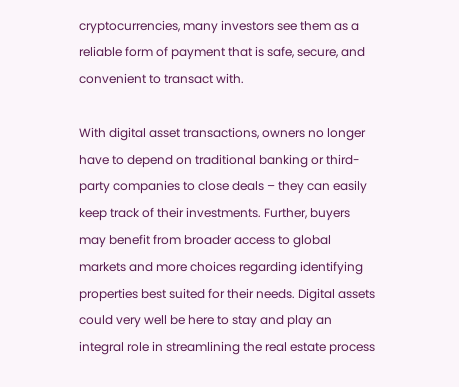cryptocurrencies, many investors see them as a reliable form of payment that is safe, secure, and convenient to transact with.

With digital asset transactions, owners no longer have to depend on traditional banking or third-party companies to close deals – they can easily keep track of their investments. Further, buyers may benefit from broader access to global markets and more choices regarding identifying properties best suited for their needs. Digital assets could very well be here to stay and play an integral role in streamlining the real estate process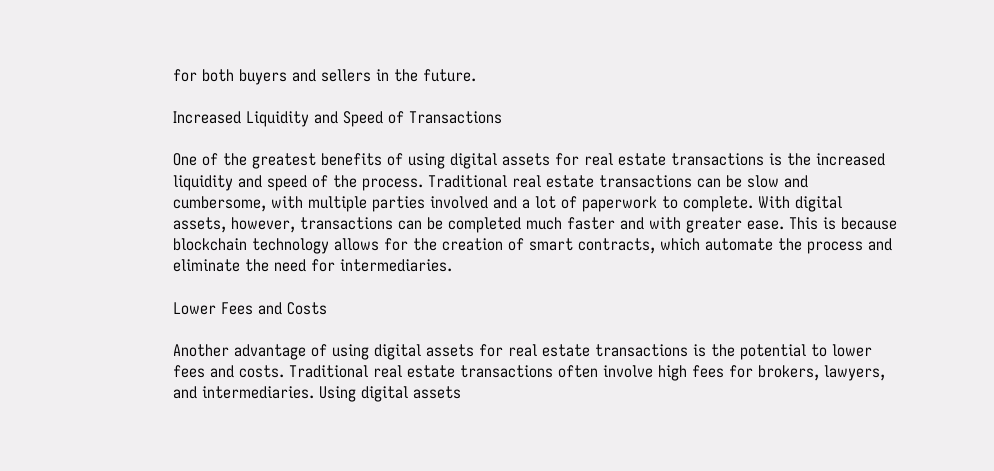for both buyers and sellers in the future.

Increased Liquidity and Speed of Transactions

One of the greatest benefits of using digital assets for real estate transactions is the increased liquidity and speed of the process. Traditional real estate transactions can be slow and cumbersome, with multiple parties involved and a lot of paperwork to complete. With digital assets, however, transactions can be completed much faster and with greater ease. This is because blockchain technology allows for the creation of smart contracts, which automate the process and eliminate the need for intermediaries.

Lower Fees and Costs

Another advantage of using digital assets for real estate transactions is the potential to lower fees and costs. Traditional real estate transactions often involve high fees for brokers, lawyers, and intermediaries. Using digital assets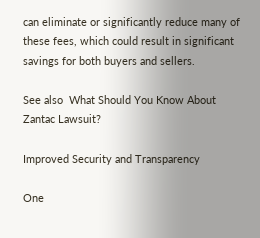can eliminate or significantly reduce many of these fees, which could result in significant savings for both buyers and sellers.

See also  What Should You Know About Zantac Lawsuit?

Improved Security and Transparency

One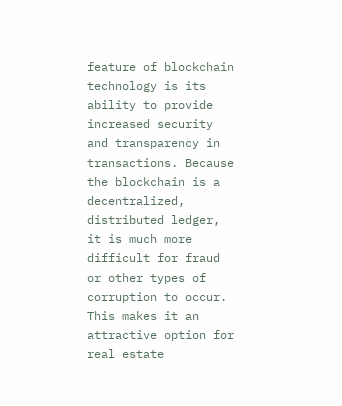feature of blockchain technology is its ability to provide increased security and transparency in transactions. Because the blockchain is a decentralized, distributed ledger, it is much more difficult for fraud or other types of corruption to occur. This makes it an attractive option for real estate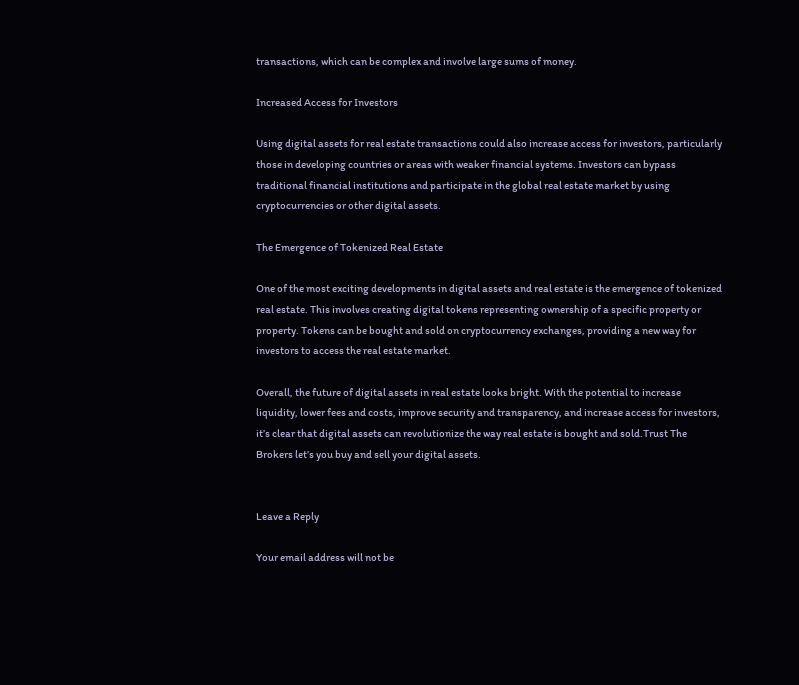transactions, which can be complex and involve large sums of money.

Increased Access for Investors

Using digital assets for real estate transactions could also increase access for investors, particularly those in developing countries or areas with weaker financial systems. Investors can bypass traditional financial institutions and participate in the global real estate market by using cryptocurrencies or other digital assets.

The Emergence of Tokenized Real Estate

One of the most exciting developments in digital assets and real estate is the emergence of tokenized real estate. This involves creating digital tokens representing ownership of a specific property or property. Tokens can be bought and sold on cryptocurrency exchanges, providing a new way for investors to access the real estate market.

Overall, the future of digital assets in real estate looks bright. With the potential to increase liquidity, lower fees and costs, improve security and transparency, and increase access for investors, it’s clear that digital assets can revolutionize the way real estate is bought and sold.Trust The Brokers let’s you buy and sell your digital assets.


Leave a Reply

Your email address will not be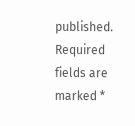published. Required fields are marked *